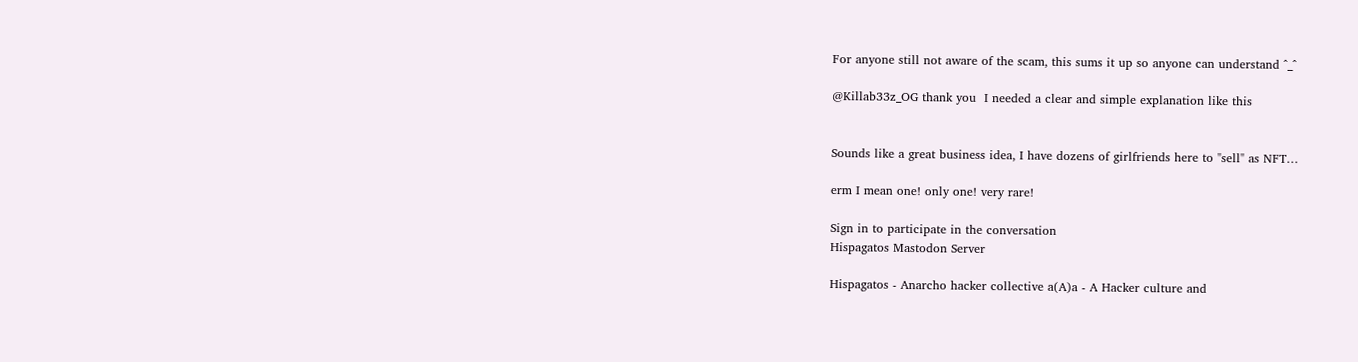For anyone still not aware of the scam, this sums it up so anyone can understand ^_^

@Killab33z_OG thank you  I needed a clear and simple explanation like this


Sounds like a great business idea, I have dozens of girlfriends here to "sell" as NFT…

erm I mean one! only one! very rare!

Sign in to participate in the conversation
Hispagatos Mastodon Server

Hispagatos - Anarcho hacker collective a(A)a - A Hacker culture and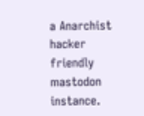a Anarchist hacker friendly mastodon instance.